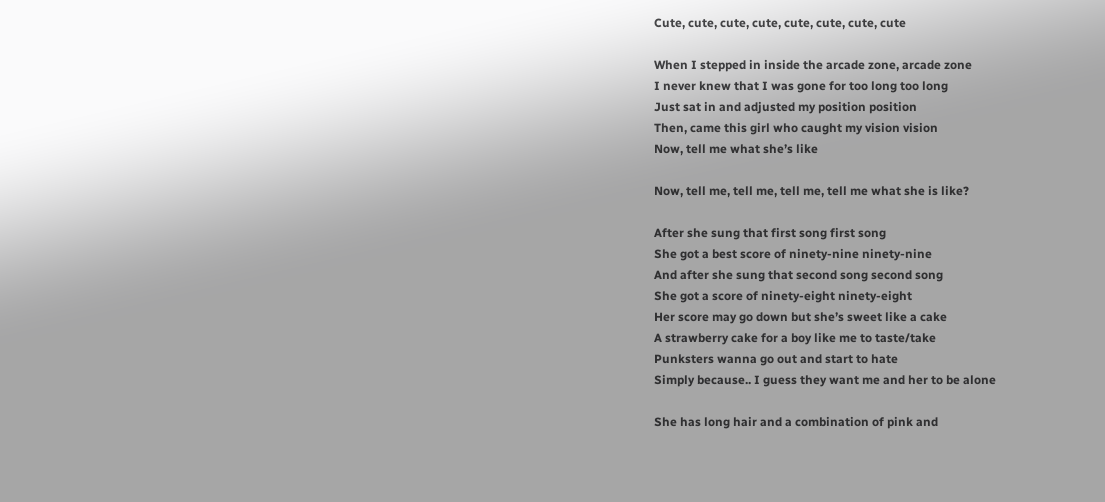Cute, cute, cute, cute, cute, cute, cute, cute

When I stepped in inside the arcade zone, arcade zone
I never knew that I was gone for too long too long
Just sat in and adjusted my position position
Then, came this girl who caught my vision vision
Now, tell me what she’s like

Now, tell me, tell me, tell me, tell me what she is like?

After she sung that first song first song
She got a best score of ninety-nine ninety-nine
And after she sung that second song second song
She got a score of ninety-eight ninety-eight
Her score may go down but she’s sweet like a cake
A strawberry cake for a boy like me to taste/take
Punksters wanna go out and start to hate
Simply because.. I guess they want me and her to be alone

She has long hair and a combination of pink and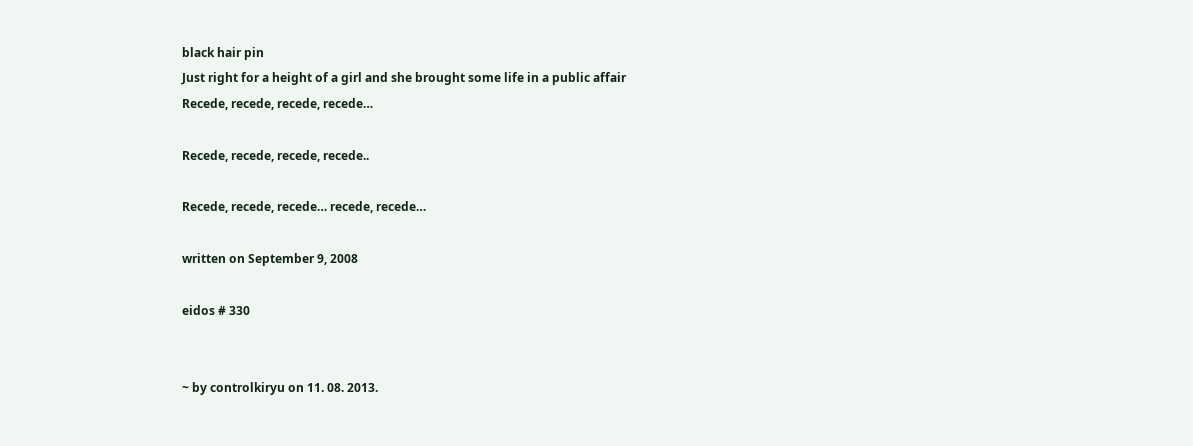black hair pin
Just right for a height of a girl and she brought some life in a public affair
Recede, recede, recede, recede…

Recede, recede, recede, recede..

Recede, recede, recede… recede, recede…

written on September 9, 2008

eidos # 330


~ by controlkiryu on 11. 08. 2013.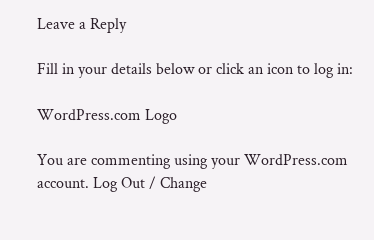Leave a Reply

Fill in your details below or click an icon to log in:

WordPress.com Logo

You are commenting using your WordPress.com account. Log Out / Change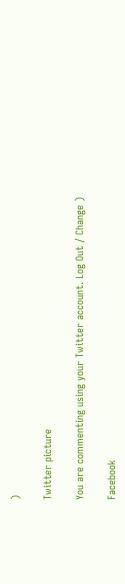)

Twitter picture

You are commenting using your Twitter account. Log Out / Change )

Facebook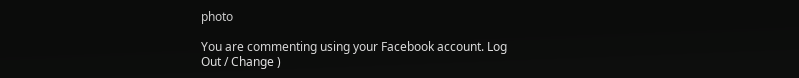photo

You are commenting using your Facebook account. Log Out / Change )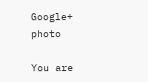Google+ photo

You are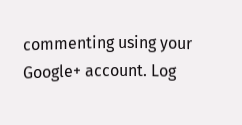commenting using your Google+ account. Log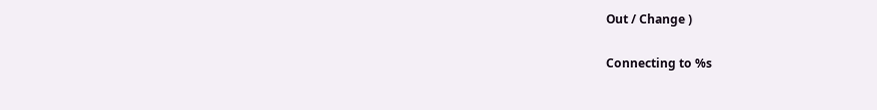Out / Change )

Connecting to %s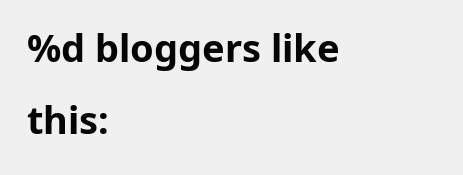%d bloggers like this: